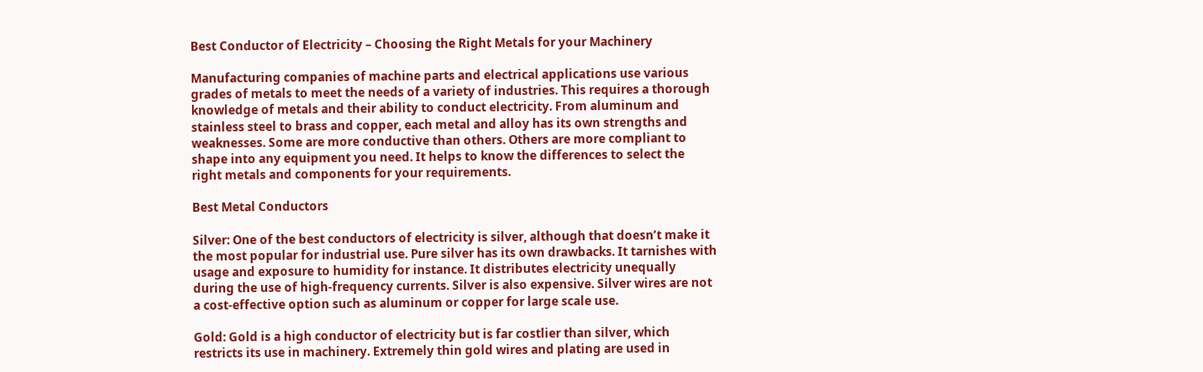Best Conductor of Electricity – Choosing the Right Metals for your Machinery

Manufacturing companies of machine parts and electrical applications use various grades of metals to meet the needs of a variety of industries. This requires a thorough knowledge of metals and their ability to conduct electricity. From aluminum and stainless steel to brass and copper, each metal and alloy has its own strengths and weaknesses. Some are more conductive than others. Others are more compliant to shape into any equipment you need. It helps to know the differences to select the right metals and components for your requirements.

Best Metal Conductors

Silver: One of the best conductors of electricity is silver, although that doesn’t make it the most popular for industrial use. Pure silver has its own drawbacks. It tarnishes with usage and exposure to humidity for instance. It distributes electricity unequally during the use of high-frequency currents. Silver is also expensive. Silver wires are not a cost-effective option such as aluminum or copper for large scale use.

Gold: Gold is a high conductor of electricity but is far costlier than silver, which restricts its use in machinery. Extremely thin gold wires and plating are used in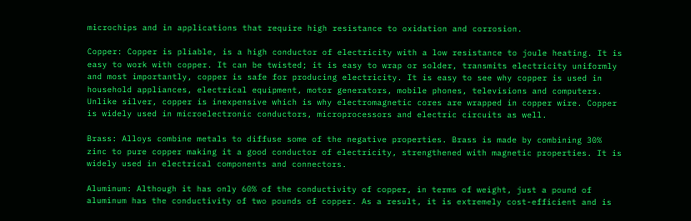microchips and in applications that require high resistance to oxidation and corrosion.

Copper: Copper is pliable, is a high conductor of electricity with a low resistance to joule heating. It is easy to work with copper. It can be twisted; it is easy to wrap or solder, transmits electricity uniformly and most importantly, copper is safe for producing electricity. It is easy to see why copper is used in household appliances, electrical equipment, motor generators, mobile phones, televisions and computers. Unlike silver, copper is inexpensive which is why electromagnetic cores are wrapped in copper wire. Copper is widely used in microelectronic conductors, microprocessors and electric circuits as well.

Brass: Alloys combine metals to diffuse some of the negative properties. Brass is made by combining 30% zinc to pure copper making it a good conductor of electricity, strengthened with magnetic properties. It is widely used in electrical components and connectors.

Aluminum: Although it has only 60% of the conductivity of copper, in terms of weight, just a pound of aluminum has the conductivity of two pounds of copper. As a result, it is extremely cost-efficient and is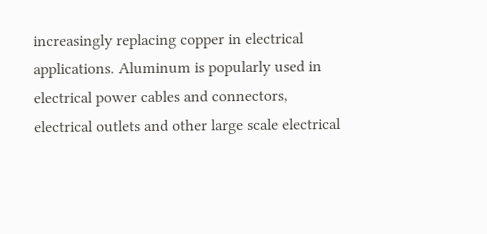increasingly replacing copper in electrical applications. Aluminum is popularly used in electrical power cables and connectors, electrical outlets and other large scale electrical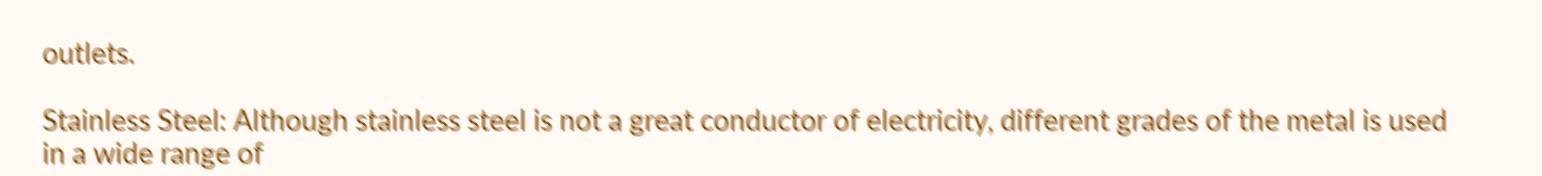outlets.

Stainless Steel: Although stainless steel is not a great conductor of electricity, different grades of the metal is used in a wide range of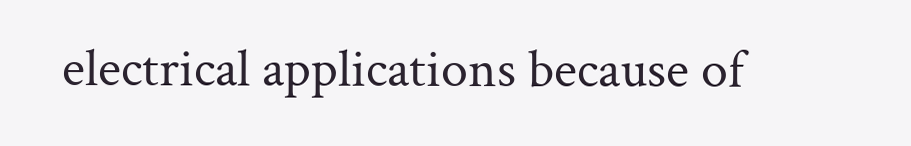electrical applications because of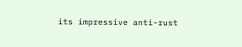its impressive anti-rust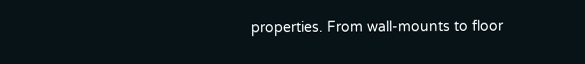properties. From wall-mounts to floor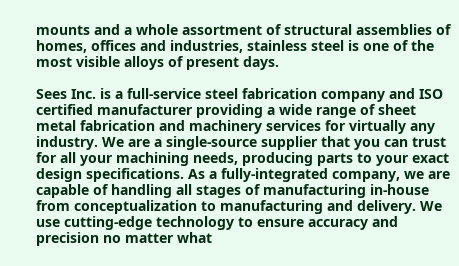mounts and a whole assortment of structural assemblies of homes, offices and industries, stainless steel is one of the most visible alloys of present days.

Sees Inc. is a full-service steel fabrication company and ISO certified manufacturer providing a wide range of sheet metal fabrication and machinery services for virtually any industry. We are a single-source supplier that you can trust for all your machining needs, producing parts to your exact design specifications. As a fully-integrated company, we are capable of handling all stages of manufacturing in-house from conceptualization to manufacturing and delivery. We use cutting-edge technology to ensure accuracy and precision no matter what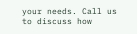your needs. Call us to discuss how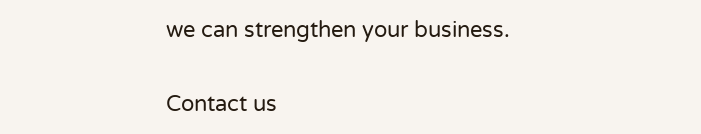we can strengthen your business.

Contact us